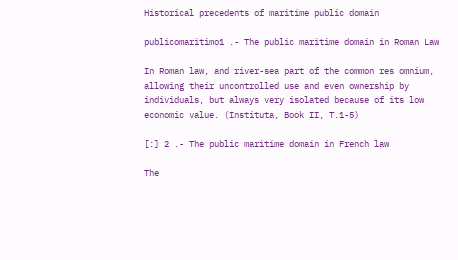Historical precedents of maritime public domain

publicomaritimo1 .- The public maritime domain in Roman Law

In Roman law, and river-sea part of the common res omnium, allowing their uncontrolled use and even ownership by individuals, but always very isolated because of its low economic value. (Instituta, Book II, T.1-5)

[:] 2 .- The public maritime domain in French law

The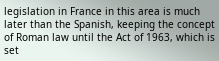legislation in France in this area is much later than the Spanish, keeping the concept of Roman law until the Act of 1963, which is set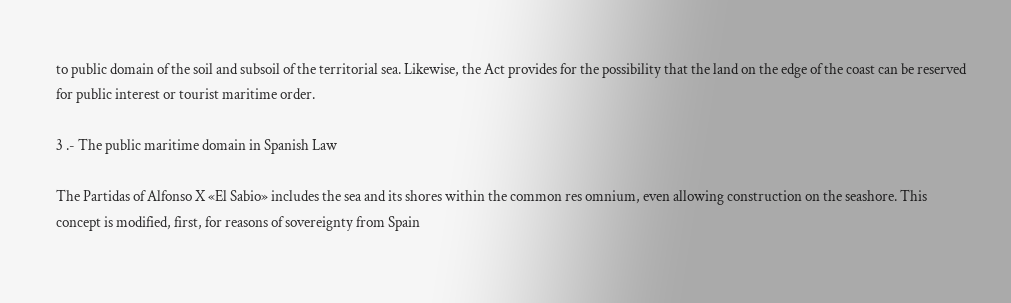to public domain of the soil and subsoil of the territorial sea. Likewise, the Act provides for the possibility that the land on the edge of the coast can be reserved for public interest or tourist maritime order.

3 .- The public maritime domain in Spanish Law

The Partidas of Alfonso X «El Sabio» includes the sea and its shores within the common res omnium, even allowing construction on the seashore. This concept is modified, first, for reasons of sovereignty from Spain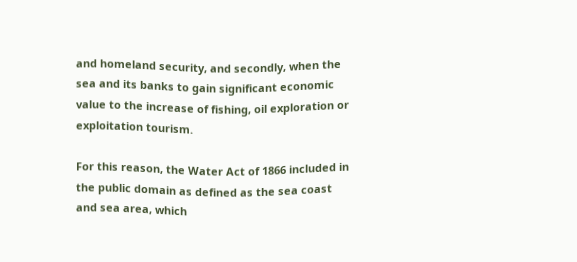and homeland security, and secondly, when the sea and its banks to gain significant economic value to the increase of fishing, oil exploration or exploitation tourism.

For this reason, the Water Act of 1866 included in the public domain as defined as the sea coast and sea area, which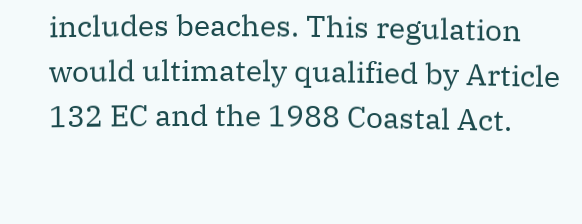includes beaches. This regulation would ultimately qualified by Article 132 EC and the 1988 Coastal Act.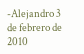-Alejandro 3 de febrero de 2010